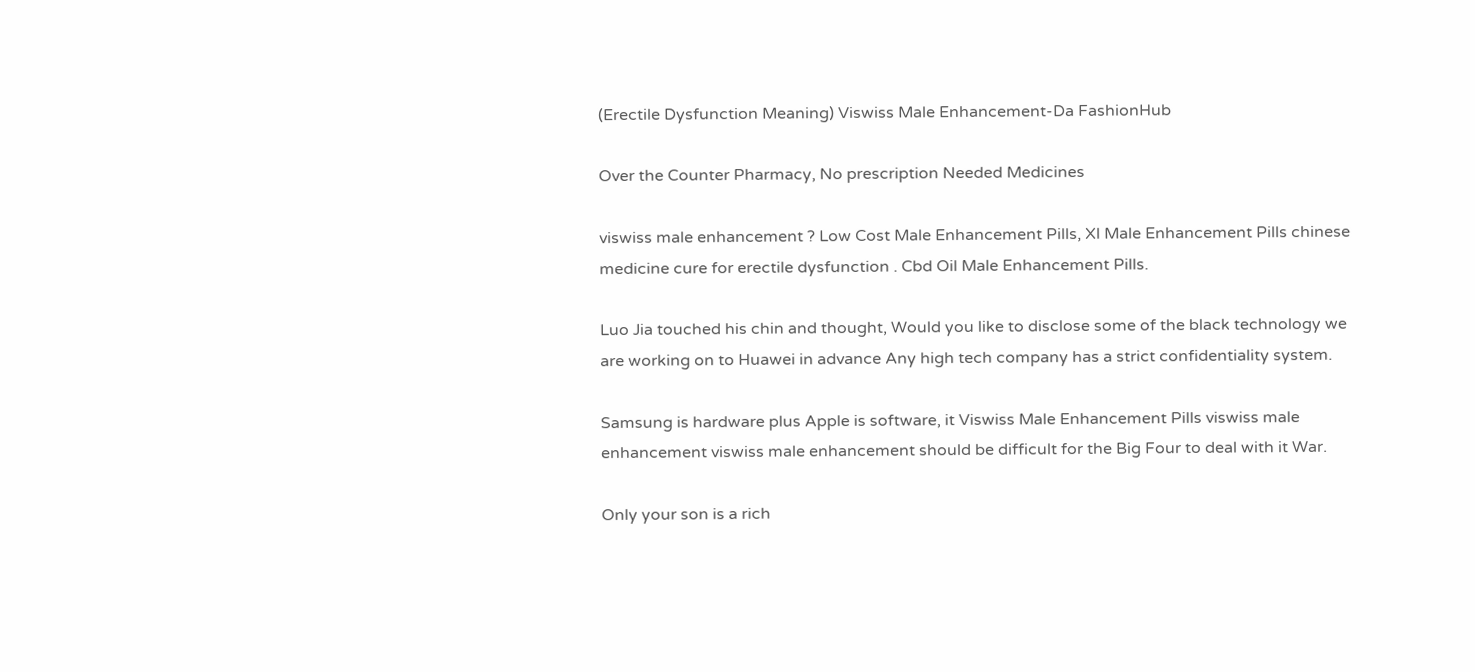(Erectile Dysfunction Meaning) Viswiss Male Enhancement-Da FashionHub

Over the Counter Pharmacy, No prescription Needed Medicines

viswiss male enhancement ? Low Cost Male Enhancement Pills, Xl Male Enhancement Pills chinese medicine cure for erectile dysfunction . Cbd Oil Male Enhancement Pills.

Luo Jia touched his chin and thought, Would you like to disclose some of the black technology we are working on to Huawei in advance Any high tech company has a strict confidentiality system.

Samsung is hardware plus Apple is software, it Viswiss Male Enhancement Pills viswiss male enhancement viswiss male enhancement should be difficult for the Big Four to deal with it War.

Only your son is a rich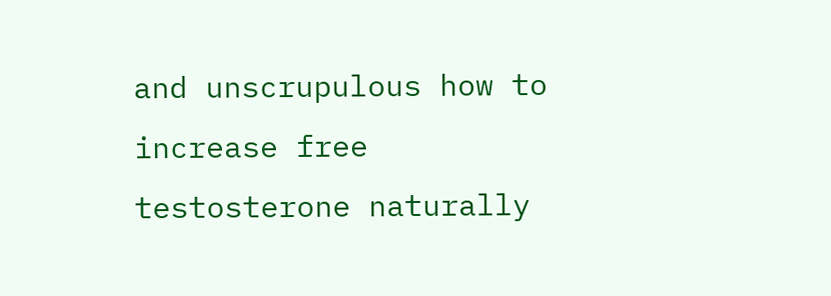and unscrupulous how to increase free testosterone naturally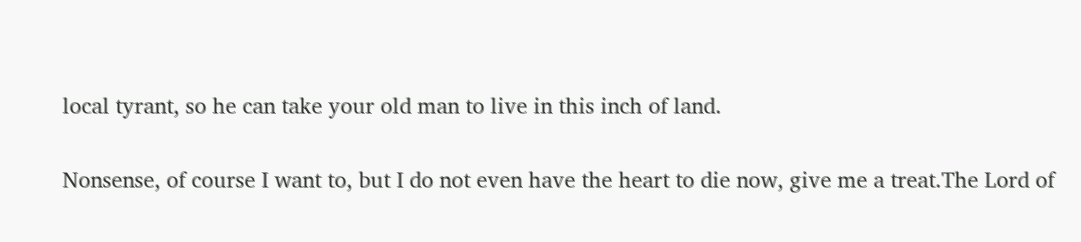local tyrant, so he can take your old man to live in this inch of land.

Nonsense, of course I want to, but I do not even have the heart to die now, give me a treat.The Lord of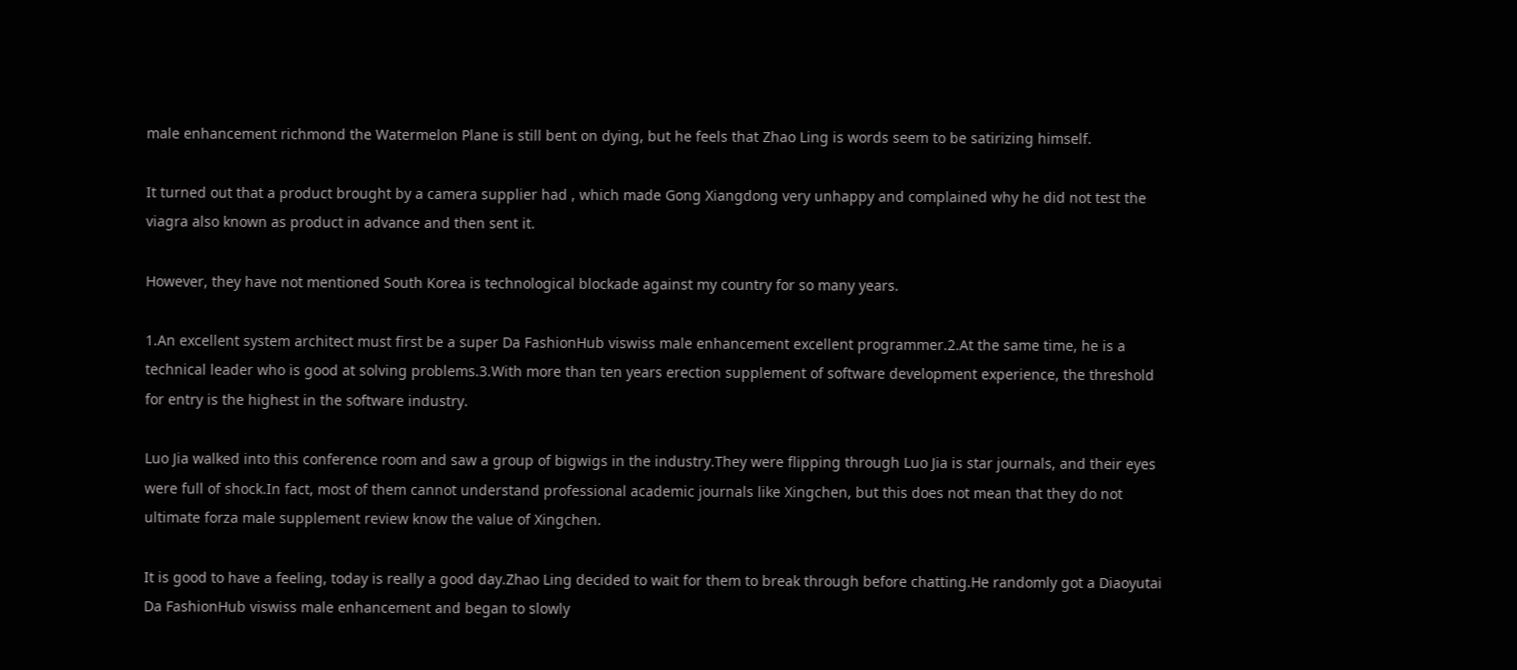male enhancement richmond the Watermelon Plane is still bent on dying, but he feels that Zhao Ling is words seem to be satirizing himself.

It turned out that a product brought by a camera supplier had , which made Gong Xiangdong very unhappy and complained why he did not test the viagra also known as product in advance and then sent it.

However, they have not mentioned South Korea is technological blockade against my country for so many years.

1.An excellent system architect must first be a super Da FashionHub viswiss male enhancement excellent programmer.2.At the same time, he is a technical leader who is good at solving problems.3.With more than ten years erection supplement of software development experience, the threshold for entry is the highest in the software industry.

Luo Jia walked into this conference room and saw a group of bigwigs in the industry.They were flipping through Luo Jia is star journals, and their eyes were full of shock.In fact, most of them cannot understand professional academic journals like Xingchen, but this does not mean that they do not ultimate forza male supplement review know the value of Xingchen.

It is good to have a feeling, today is really a good day.Zhao Ling decided to wait for them to break through before chatting.He randomly got a Diaoyutai Da FashionHub viswiss male enhancement and began to slowly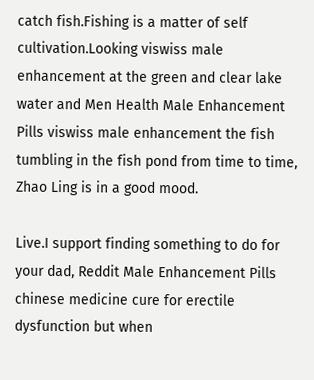catch fish.Fishing is a matter of self cultivation.Looking viswiss male enhancement at the green and clear lake water and Men Health Male Enhancement Pills viswiss male enhancement the fish tumbling in the fish pond from time to time, Zhao Ling is in a good mood.

Live.I support finding something to do for your dad, Reddit Male Enhancement Pills chinese medicine cure for erectile dysfunction but when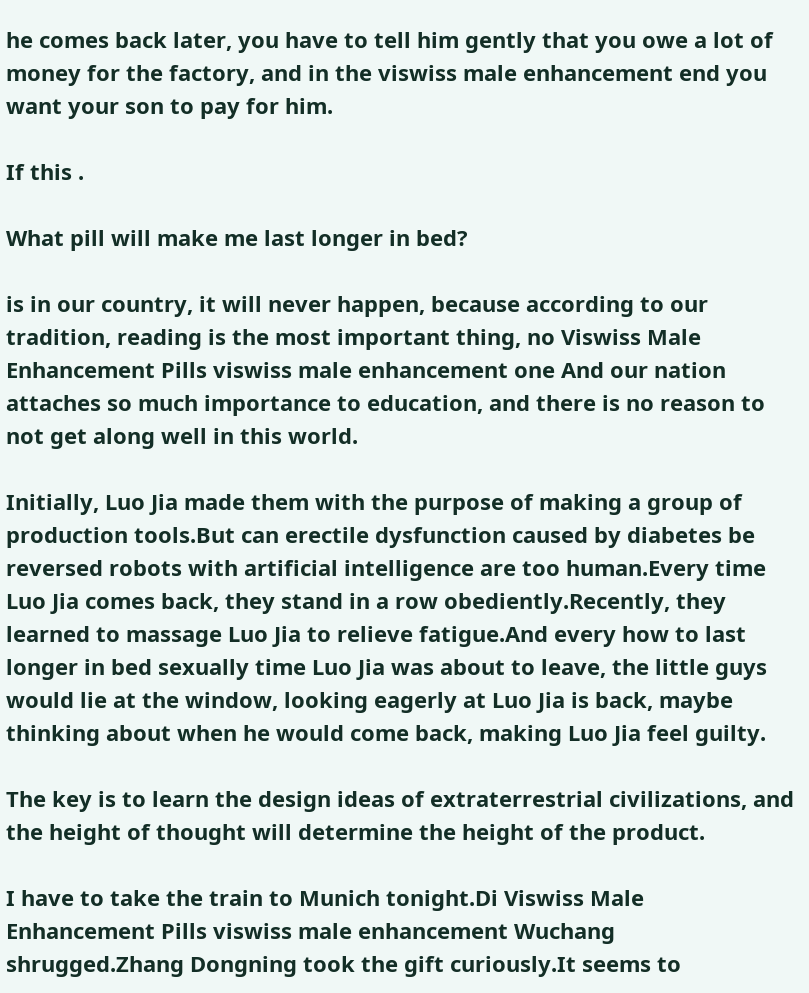he comes back later, you have to tell him gently that you owe a lot of money for the factory, and in the viswiss male enhancement end you want your son to pay for him.

If this .

What pill will make me last longer in bed?

is in our country, it will never happen, because according to our tradition, reading is the most important thing, no Viswiss Male Enhancement Pills viswiss male enhancement one And our nation attaches so much importance to education, and there is no reason to not get along well in this world.

Initially, Luo Jia made them with the purpose of making a group of production tools.But can erectile dysfunction caused by diabetes be reversed robots with artificial intelligence are too human.Every time Luo Jia comes back, they stand in a row obediently.Recently, they learned to massage Luo Jia to relieve fatigue.And every how to last longer in bed sexually time Luo Jia was about to leave, the little guys would lie at the window, looking eagerly at Luo Jia is back, maybe thinking about when he would come back, making Luo Jia feel guilty.

The key is to learn the design ideas of extraterrestrial civilizations, and the height of thought will determine the height of the product.

I have to take the train to Munich tonight.Di Viswiss Male Enhancement Pills viswiss male enhancement Wuchang shrugged.Zhang Dongning took the gift curiously.It seems to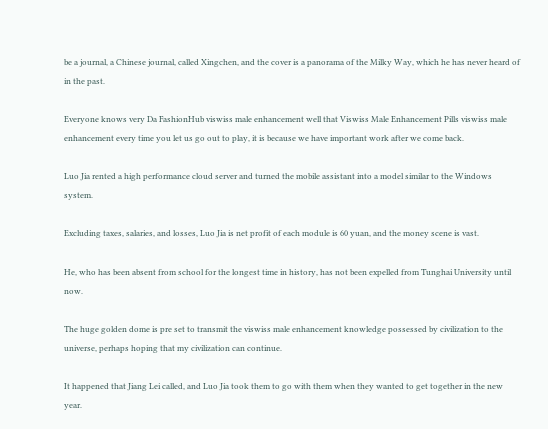be a journal, a Chinese journal, called Xingchen, and the cover is a panorama of the Milky Way, which he has never heard of in the past.

Everyone knows very Da FashionHub viswiss male enhancement well that Viswiss Male Enhancement Pills viswiss male enhancement every time you let us go out to play, it is because we have important work after we come back.

Luo Jia rented a high performance cloud server and turned the mobile assistant into a model similar to the Windows system.

Excluding taxes, salaries, and losses, Luo Jia is net profit of each module is 60 yuan, and the money scene is vast.

He, who has been absent from school for the longest time in history, has not been expelled from Tunghai University until now.

The huge golden dome is pre set to transmit the viswiss male enhancement knowledge possessed by civilization to the universe, perhaps hoping that my civilization can continue.

It happened that Jiang Lei called, and Luo Jia took them to go with them when they wanted to get together in the new year.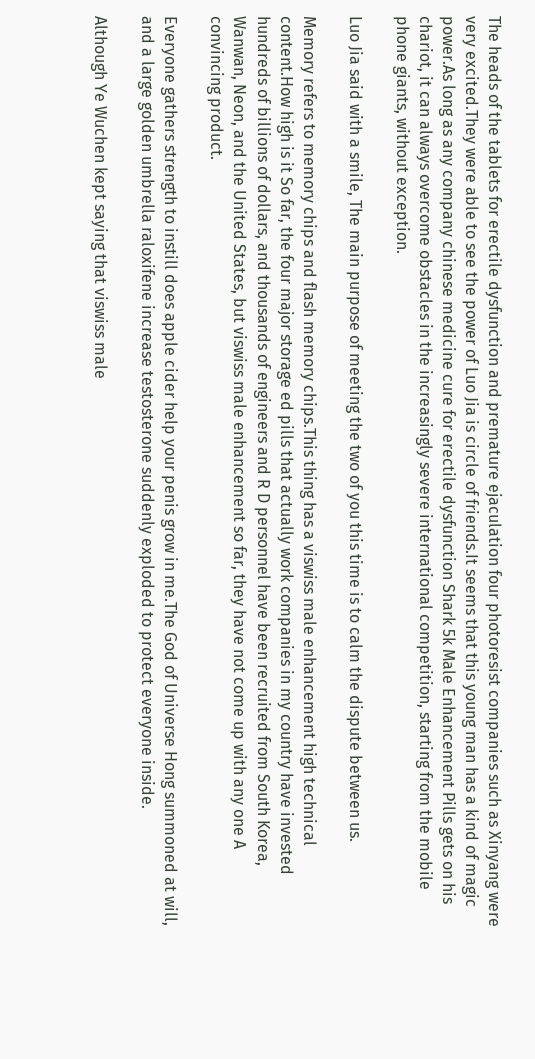The heads of the tablets for erectile dysfunction and premature ejaculation four photoresist companies such as Xinyang were very excited.They were able to see the power of Luo Jia is circle of friends.It seems that this young man has a kind of magic power.As long as any company chinese medicine cure for erectile dysfunction Shark 5k Male Enhancement Pills gets on his chariot, it can always overcome obstacles in the increasingly severe international competition, starting from the mobile phone giants, without exception.

Luo Jia said with a smile, The main purpose of meeting the two of you this time is to calm the dispute between us.

Memory refers to memory chips and flash memory chips.This thing has a viswiss male enhancement high technical content.How high is it So far, the four major storage ed pills that actually work companies in my country have invested hundreds of billions of dollars, and thousands of engineers and R D personnel have been recruited from South Korea, Wanwan, Neon, and the United States, but viswiss male enhancement so far, they have not come up with any one A convincing product.

Everyone gathers strength to instill does apple cider help your penis grow in me.The God of Universe Hong summoned at will, and a large golden umbrella raloxifene increase testosterone suddenly exploded to protect everyone inside.

Although Ye Wuchen kept saying that viswiss male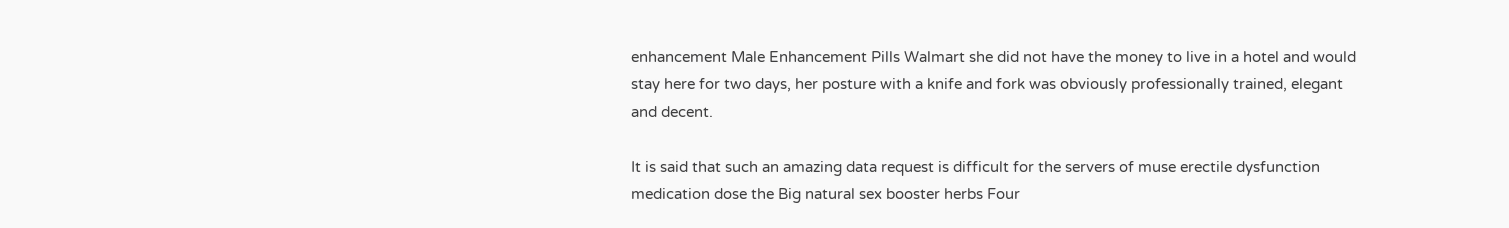enhancement Male Enhancement Pills Walmart she did not have the money to live in a hotel and would stay here for two days, her posture with a knife and fork was obviously professionally trained, elegant and decent.

It is said that such an amazing data request is difficult for the servers of muse erectile dysfunction medication dose the Big natural sex booster herbs Four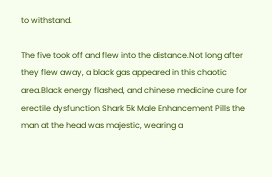to withstand.

The five took off and flew into the distance.Not long after they flew away, a black gas appeared in this chaotic area.Black energy flashed, and chinese medicine cure for erectile dysfunction Shark 5k Male Enhancement Pills the man at the head was majestic, wearing a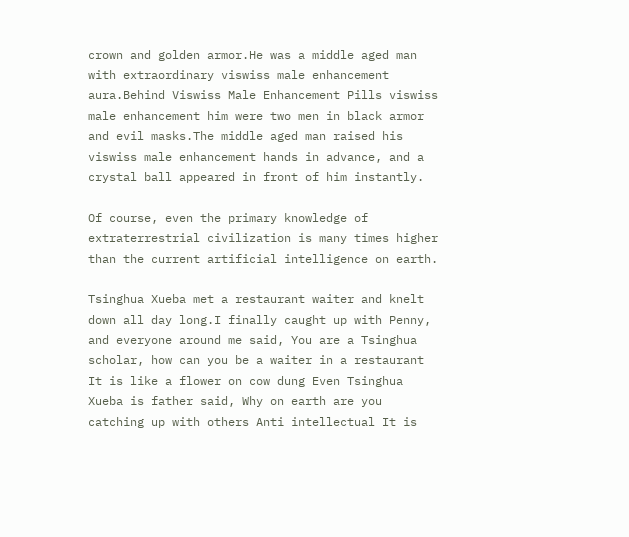crown and golden armor.He was a middle aged man with extraordinary viswiss male enhancement aura.Behind Viswiss Male Enhancement Pills viswiss male enhancement him were two men in black armor and evil masks.The middle aged man raised his viswiss male enhancement hands in advance, and a crystal ball appeared in front of him instantly.

Of course, even the primary knowledge of extraterrestrial civilization is many times higher than the current artificial intelligence on earth.

Tsinghua Xueba met a restaurant waiter and knelt down all day long.I finally caught up with Penny, and everyone around me said, You are a Tsinghua scholar, how can you be a waiter in a restaurant It is like a flower on cow dung Even Tsinghua Xueba is father said, Why on earth are you catching up with others Anti intellectual It is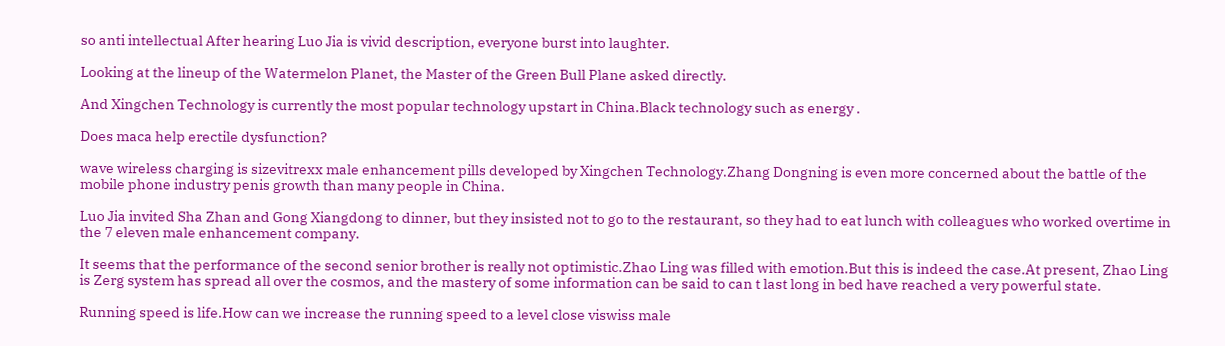so anti intellectual After hearing Luo Jia is vivid description, everyone burst into laughter.

Looking at the lineup of the Watermelon Planet, the Master of the Green Bull Plane asked directly.

And Xingchen Technology is currently the most popular technology upstart in China.Black technology such as energy .

Does maca help erectile dysfunction?

wave wireless charging is sizevitrexx male enhancement pills developed by Xingchen Technology.Zhang Dongning is even more concerned about the battle of the mobile phone industry penis growth than many people in China.

Luo Jia invited Sha Zhan and Gong Xiangdong to dinner, but they insisted not to go to the restaurant, so they had to eat lunch with colleagues who worked overtime in the 7 eleven male enhancement company.

It seems that the performance of the second senior brother is really not optimistic.Zhao Ling was filled with emotion.But this is indeed the case.At present, Zhao Ling is Zerg system has spread all over the cosmos, and the mastery of some information can be said to can t last long in bed have reached a very powerful state.

Running speed is life.How can we increase the running speed to a level close viswiss male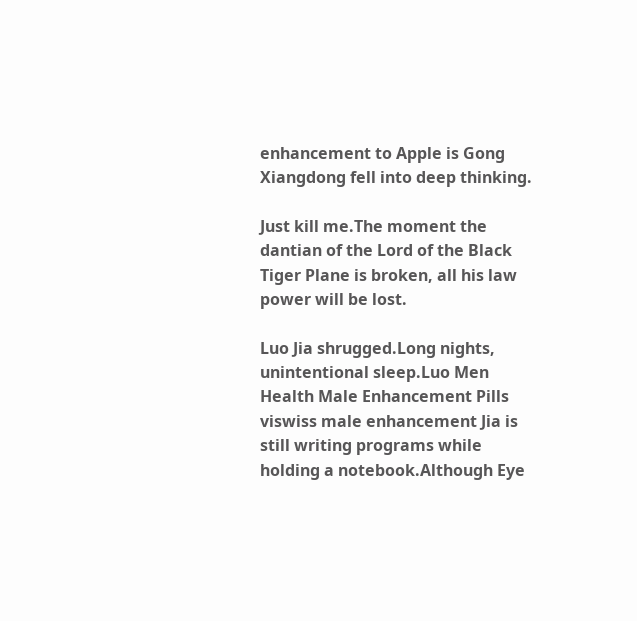enhancement to Apple is Gong Xiangdong fell into deep thinking.

Just kill me.The moment the dantian of the Lord of the Black Tiger Plane is broken, all his law power will be lost.

Luo Jia shrugged.Long nights, unintentional sleep.Luo Men Health Male Enhancement Pills viswiss male enhancement Jia is still writing programs while holding a notebook.Although Eye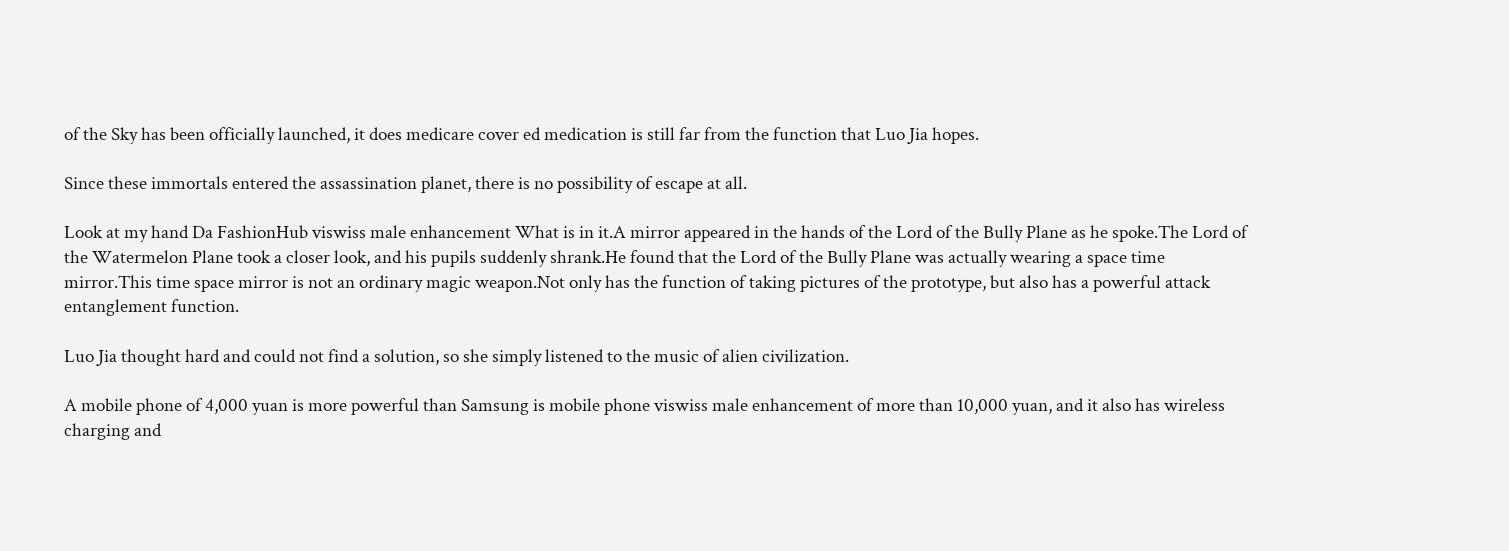of the Sky has been officially launched, it does medicare cover ed medication is still far from the function that Luo Jia hopes.

Since these immortals entered the assassination planet, there is no possibility of escape at all.

Look at my hand Da FashionHub viswiss male enhancement What is in it.A mirror appeared in the hands of the Lord of the Bully Plane as he spoke.The Lord of the Watermelon Plane took a closer look, and his pupils suddenly shrank.He found that the Lord of the Bully Plane was actually wearing a space time mirror.This time space mirror is not an ordinary magic weapon.Not only has the function of taking pictures of the prototype, but also has a powerful attack entanglement function.

Luo Jia thought hard and could not find a solution, so she simply listened to the music of alien civilization.

A mobile phone of 4,000 yuan is more powerful than Samsung is mobile phone viswiss male enhancement of more than 10,000 yuan, and it also has wireless charging and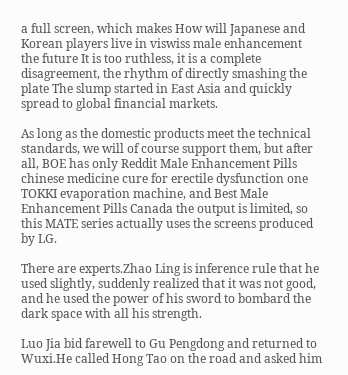a full screen, which makes How will Japanese and Korean players live in viswiss male enhancement the future It is too ruthless, it is a complete disagreement, the rhythm of directly smashing the plate The slump started in East Asia and quickly spread to global financial markets.

As long as the domestic products meet the technical standards, we will of course support them, but after all, BOE has only Reddit Male Enhancement Pills chinese medicine cure for erectile dysfunction one TOKKI evaporation machine, and Best Male Enhancement Pills Canada the output is limited, so this MATE series actually uses the screens produced by LG.

There are experts.Zhao Ling is inference rule that he used slightly, suddenly realized that it was not good, and he used the power of his sword to bombard the dark space with all his strength.

Luo Jia bid farewell to Gu Pengdong and returned to Wuxi.He called Hong Tao on the road and asked him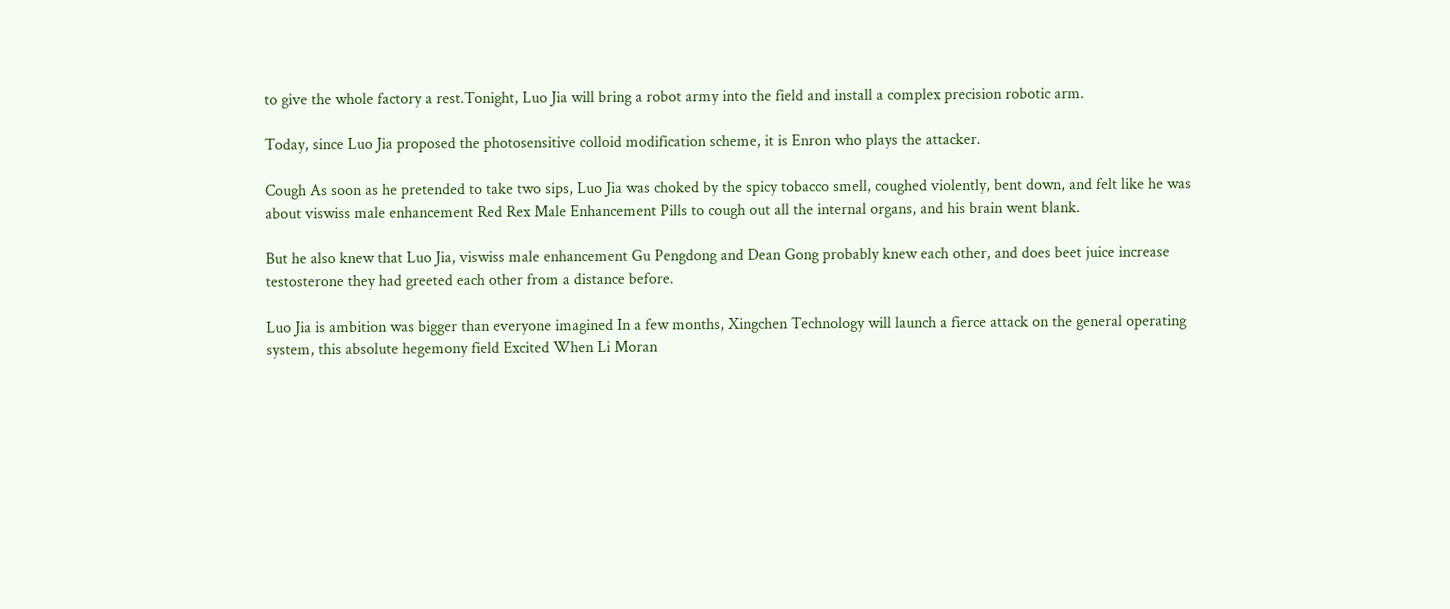to give the whole factory a rest.Tonight, Luo Jia will bring a robot army into the field and install a complex precision robotic arm.

Today, since Luo Jia proposed the photosensitive colloid modification scheme, it is Enron who plays the attacker.

Cough As soon as he pretended to take two sips, Luo Jia was choked by the spicy tobacco smell, coughed violently, bent down, and felt like he was about viswiss male enhancement Red Rex Male Enhancement Pills to cough out all the internal organs, and his brain went blank.

But he also knew that Luo Jia, viswiss male enhancement Gu Pengdong and Dean Gong probably knew each other, and does beet juice increase testosterone they had greeted each other from a distance before.

Luo Jia is ambition was bigger than everyone imagined In a few months, Xingchen Technology will launch a fierce attack on the general operating system, this absolute hegemony field Excited When Li Moran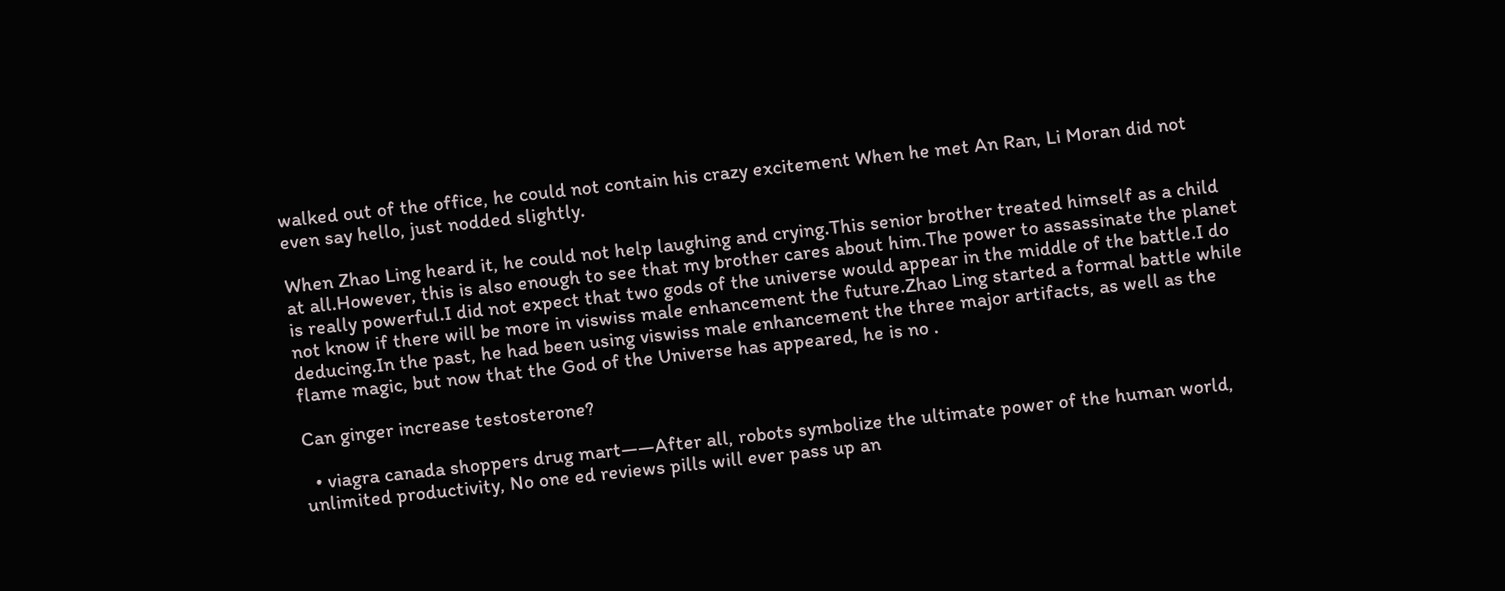walked out of the office, he could not contain his crazy excitement When he met An Ran, Li Moran did not even say hello, just nodded slightly.

When Zhao Ling heard it, he could not help laughing and crying.This senior brother treated himself as a child at all.However, this is also enough to see that my brother cares about him.The power to assassinate the planet is really powerful.I did not expect that two gods of the universe would appear in the middle of the battle.I do not know if there will be more in viswiss male enhancement the future.Zhao Ling started a formal battle while deducing.In the past, he had been using viswiss male enhancement the three major artifacts, as well as the flame magic, but now that the God of the Universe has appeared, he is no .

Can ginger increase testosterone?

  • viagra canada shoppers drug mart——After all, robots symbolize the ultimate power of the human world, unlimited productivity, No one ed reviews pills will ever pass up an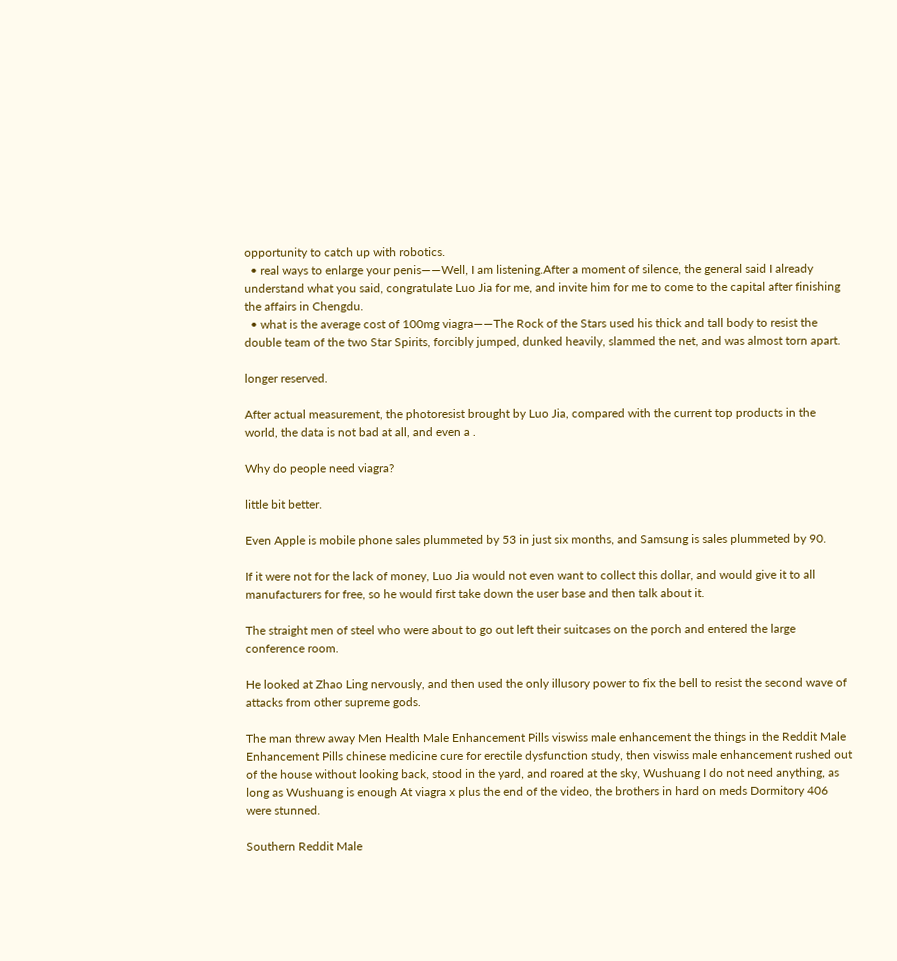opportunity to catch up with robotics.
  • real ways to enlarge your penis——Well, I am listening.After a moment of silence, the general said I already understand what you said, congratulate Luo Jia for me, and invite him for me to come to the capital after finishing the affairs in Chengdu.
  • what is the average cost of 100mg viagra——The Rock of the Stars used his thick and tall body to resist the double team of the two Star Spirits, forcibly jumped, dunked heavily, slammed the net, and was almost torn apart.

longer reserved.

After actual measurement, the photoresist brought by Luo Jia, compared with the current top products in the world, the data is not bad at all, and even a .

Why do people need viagra?

little bit better.

Even Apple is mobile phone sales plummeted by 53 in just six months, and Samsung is sales plummeted by 90.

If it were not for the lack of money, Luo Jia would not even want to collect this dollar, and would give it to all manufacturers for free, so he would first take down the user base and then talk about it.

The straight men of steel who were about to go out left their suitcases on the porch and entered the large conference room.

He looked at Zhao Ling nervously, and then used the only illusory power to fix the bell to resist the second wave of attacks from other supreme gods.

The man threw away Men Health Male Enhancement Pills viswiss male enhancement the things in the Reddit Male Enhancement Pills chinese medicine cure for erectile dysfunction study, then viswiss male enhancement rushed out of the house without looking back, stood in the yard, and roared at the sky, Wushuang I do not need anything, as long as Wushuang is enough At viagra x plus the end of the video, the brothers in hard on meds Dormitory 406 were stunned.

Southern Reddit Male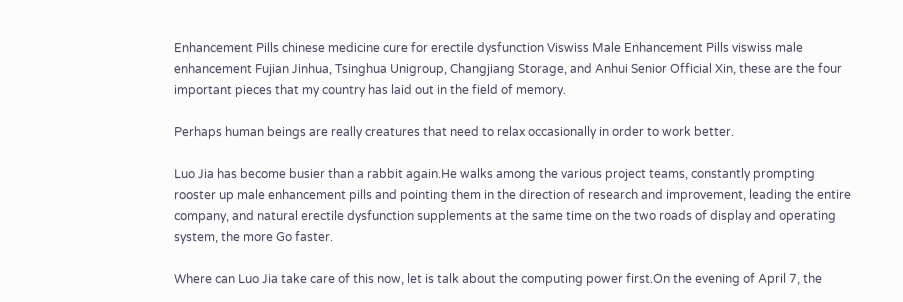Enhancement Pills chinese medicine cure for erectile dysfunction Viswiss Male Enhancement Pills viswiss male enhancement Fujian Jinhua, Tsinghua Unigroup, Changjiang Storage, and Anhui Senior Official Xin, these are the four important pieces that my country has laid out in the field of memory.

Perhaps human beings are really creatures that need to relax occasionally in order to work better.

Luo Jia has become busier than a rabbit again.He walks among the various project teams, constantly prompting rooster up male enhancement pills and pointing them in the direction of research and improvement, leading the entire company, and natural erectile dysfunction supplements at the same time on the two roads of display and operating system, the more Go faster.

Where can Luo Jia take care of this now, let is talk about the computing power first.On the evening of April 7, the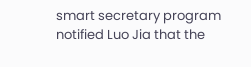smart secretary program notified Luo Jia that the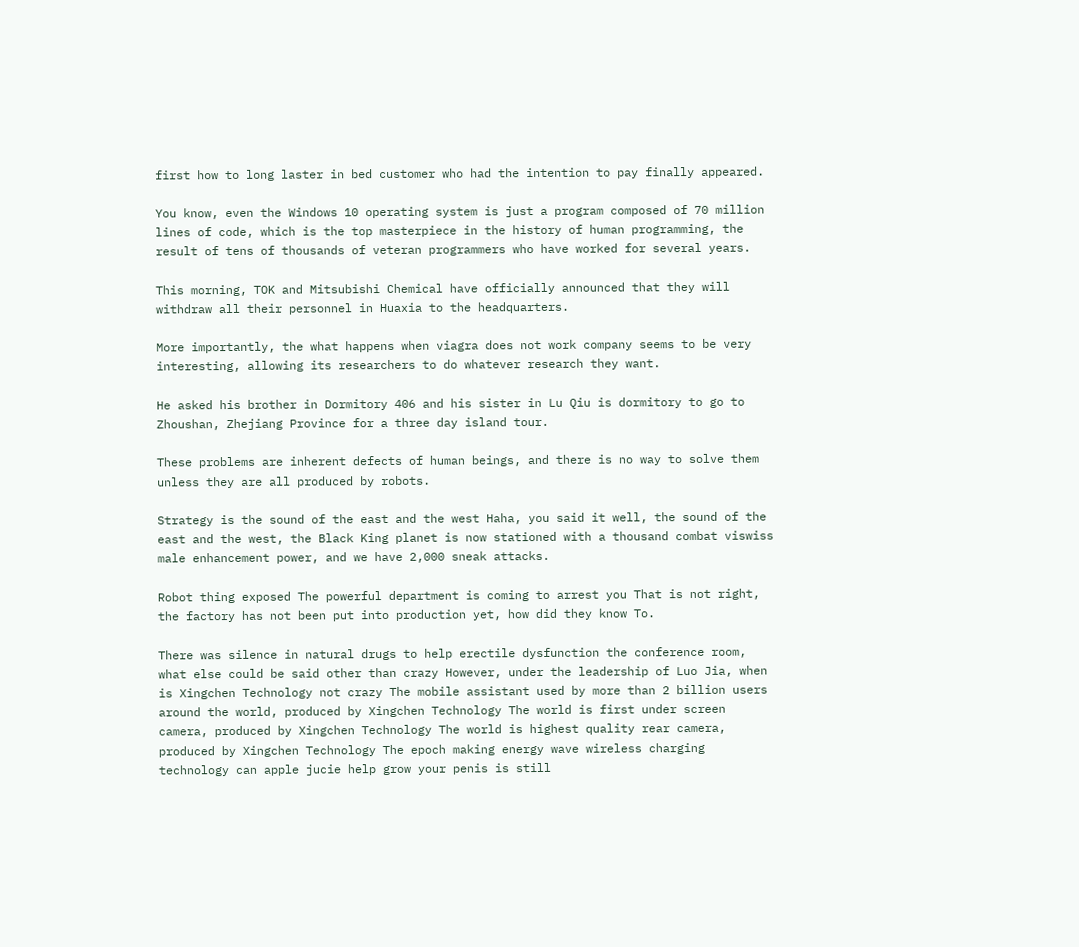first how to long laster in bed customer who had the intention to pay finally appeared.

You know, even the Windows 10 operating system is just a program composed of 70 million lines of code, which is the top masterpiece in the history of human programming, the result of tens of thousands of veteran programmers who have worked for several years.

This morning, TOK and Mitsubishi Chemical have officially announced that they will withdraw all their personnel in Huaxia to the headquarters.

More importantly, the what happens when viagra does not work company seems to be very interesting, allowing its researchers to do whatever research they want.

He asked his brother in Dormitory 406 and his sister in Lu Qiu is dormitory to go to Zhoushan, Zhejiang Province for a three day island tour.

These problems are inherent defects of human beings, and there is no way to solve them unless they are all produced by robots.

Strategy is the sound of the east and the west Haha, you said it well, the sound of the east and the west, the Black King planet is now stationed with a thousand combat viswiss male enhancement power, and we have 2,000 sneak attacks.

Robot thing exposed The powerful department is coming to arrest you That is not right, the factory has not been put into production yet, how did they know To.

There was silence in natural drugs to help erectile dysfunction the conference room, what else could be said other than crazy However, under the leadership of Luo Jia, when is Xingchen Technology not crazy The mobile assistant used by more than 2 billion users around the world, produced by Xingchen Technology The world is first under screen camera, produced by Xingchen Technology The world is highest quality rear camera, produced by Xingchen Technology The epoch making energy wave wireless charging technology can apple jucie help grow your penis is still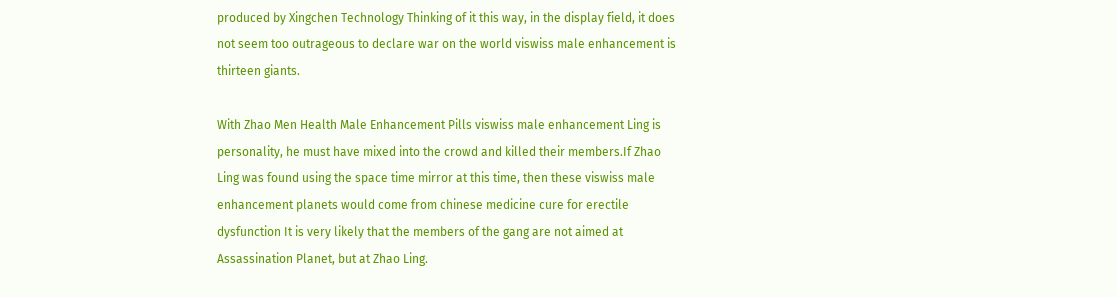produced by Xingchen Technology Thinking of it this way, in the display field, it does not seem too outrageous to declare war on the world viswiss male enhancement is thirteen giants.

With Zhao Men Health Male Enhancement Pills viswiss male enhancement Ling is personality, he must have mixed into the crowd and killed their members.If Zhao Ling was found using the space time mirror at this time, then these viswiss male enhancement planets would come from chinese medicine cure for erectile dysfunction It is very likely that the members of the gang are not aimed at Assassination Planet, but at Zhao Ling.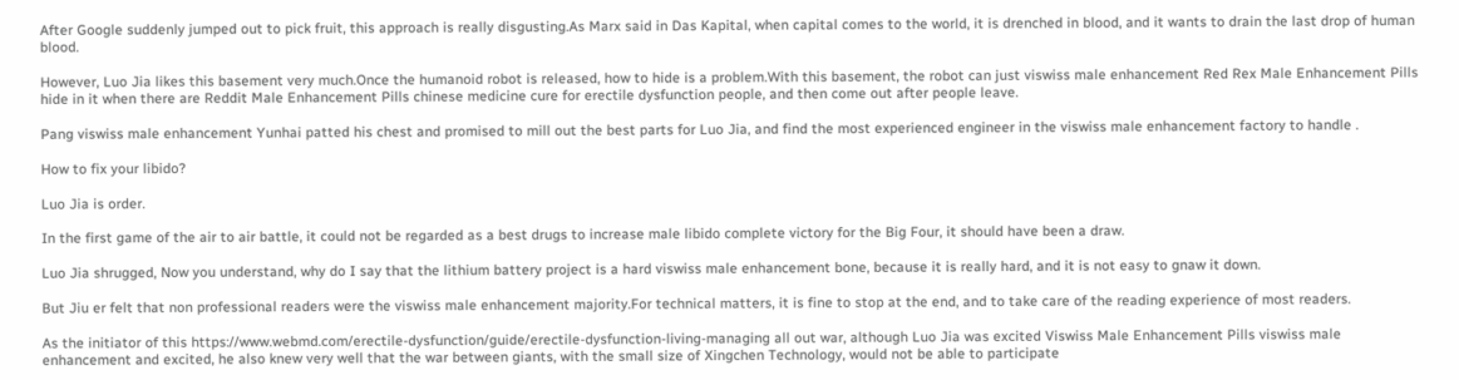After Google suddenly jumped out to pick fruit, this approach is really disgusting.As Marx said in Das Kapital, when capital comes to the world, it is drenched in blood, and it wants to drain the last drop of human blood.

However, Luo Jia likes this basement very much.Once the humanoid robot is released, how to hide is a problem.With this basement, the robot can just viswiss male enhancement Red Rex Male Enhancement Pills hide in it when there are Reddit Male Enhancement Pills chinese medicine cure for erectile dysfunction people, and then come out after people leave.

Pang viswiss male enhancement Yunhai patted his chest and promised to mill out the best parts for Luo Jia, and find the most experienced engineer in the viswiss male enhancement factory to handle .

How to fix your libido?

Luo Jia is order.

In the first game of the air to air battle, it could not be regarded as a best drugs to increase male libido complete victory for the Big Four, it should have been a draw.

Luo Jia shrugged, Now you understand, why do I say that the lithium battery project is a hard viswiss male enhancement bone, because it is really hard, and it is not easy to gnaw it down.

But Jiu er felt that non professional readers were the viswiss male enhancement majority.For technical matters, it is fine to stop at the end, and to take care of the reading experience of most readers.

As the initiator of this https://www.webmd.com/erectile-dysfunction/guide/erectile-dysfunction-living-managing all out war, although Luo Jia was excited Viswiss Male Enhancement Pills viswiss male enhancement and excited, he also knew very well that the war between giants, with the small size of Xingchen Technology, would not be able to participate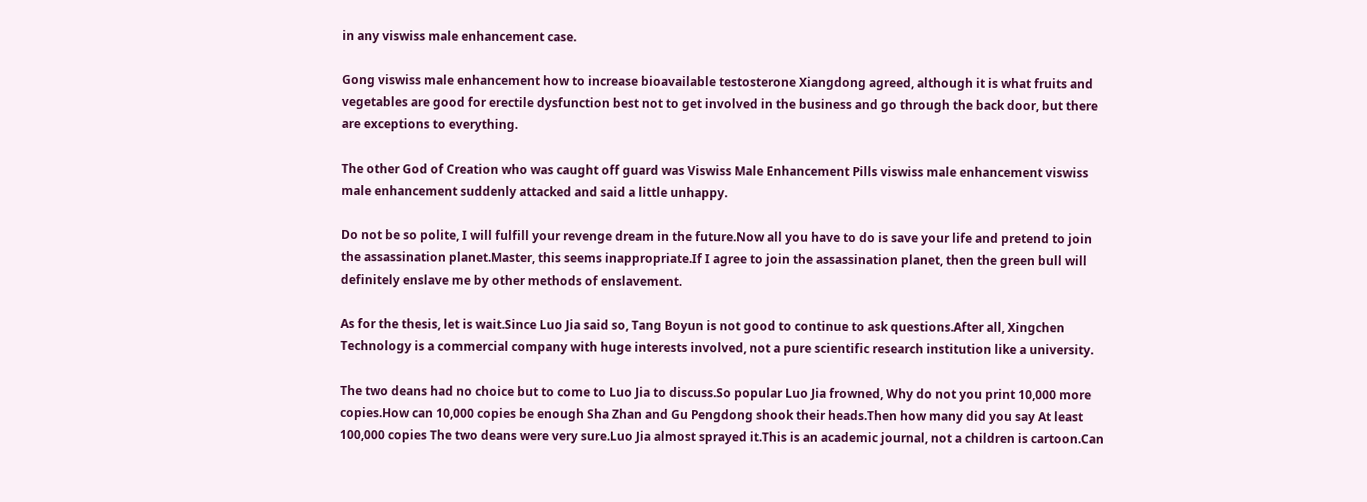in any viswiss male enhancement case.

Gong viswiss male enhancement how to increase bioavailable testosterone Xiangdong agreed, although it is what fruits and vegetables are good for erectile dysfunction best not to get involved in the business and go through the back door, but there are exceptions to everything.

The other God of Creation who was caught off guard was Viswiss Male Enhancement Pills viswiss male enhancement viswiss male enhancement suddenly attacked and said a little unhappy.

Do not be so polite, I will fulfill your revenge dream in the future.Now all you have to do is save your life and pretend to join the assassination planet.Master, this seems inappropriate.If I agree to join the assassination planet, then the green bull will definitely enslave me by other methods of enslavement.

As for the thesis, let is wait.Since Luo Jia said so, Tang Boyun is not good to continue to ask questions.After all, Xingchen Technology is a commercial company with huge interests involved, not a pure scientific research institution like a university.

The two deans had no choice but to come to Luo Jia to discuss.So popular Luo Jia frowned, Why do not you print 10,000 more copies.How can 10,000 copies be enough Sha Zhan and Gu Pengdong shook their heads.Then how many did you say At least 100,000 copies The two deans were very sure.Luo Jia almost sprayed it.This is an academic journal, not a children is cartoon.Can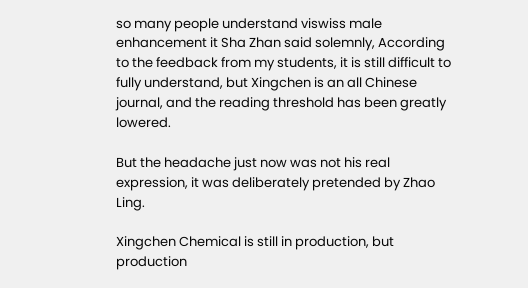so many people understand viswiss male enhancement it Sha Zhan said solemnly, According to the feedback from my students, it is still difficult to fully understand, but Xingchen is an all Chinese journal, and the reading threshold has been greatly lowered.

But the headache just now was not his real expression, it was deliberately pretended by Zhao Ling.

Xingchen Chemical is still in production, but production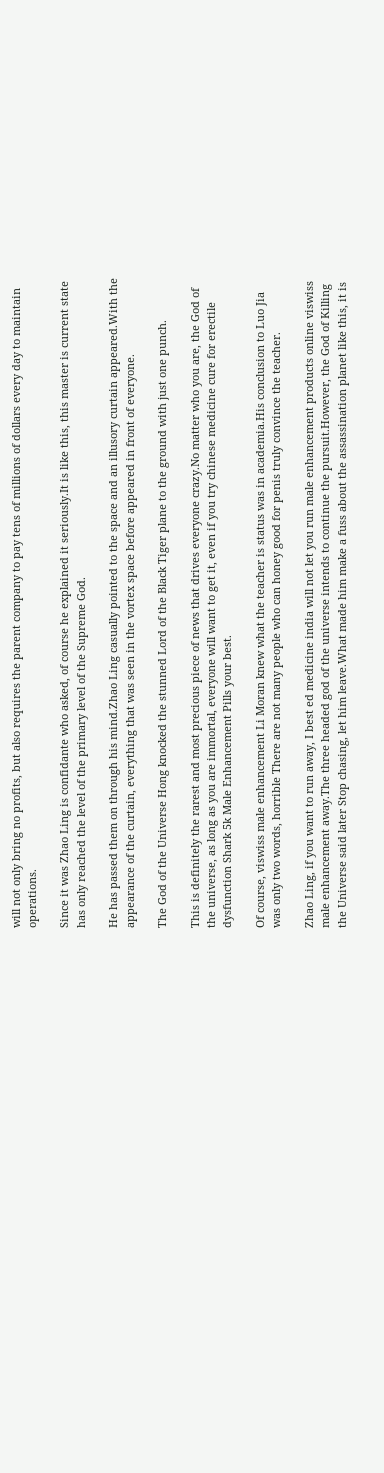will not only bring no profits, but also requires the parent company to pay tens of millions of dollars every day to maintain operations.

Since it was Zhao Ling is confidante who asked, of course he explained it seriously.It is like this, this master is current state has only reached the level of the primary level of the Supreme God.

He has passed them on through his mind.Zhao Ling casually pointed to the space and an illusory curtain appeared.With the appearance of the curtain, everything that was seen in the vortex space before appeared in front of everyone.

The God of the Universe Hong knocked the stunned Lord of the Black Tiger plane to the ground with just one punch.

This is definitely the rarest and most precious piece of news that drives everyone crazy.No matter who you are, the God of the universe, as long as you are immortal, everyone will want to get it, even if you try chinese medicine cure for erectile dysfunction Shark 5k Male Enhancement Pills your best.

Of course, viswiss male enhancement Li Moran knew what the teacher is status was in academia.His conclusion to Luo Jia was only two words, horrible There are not many people who can honey good for penis truly convince the teacher.

Zhao Ling, if you want to run away, I best ed medicine india will not let you run male enhancement products online viswiss male enhancement away.The three headed god of the universe intends to continue the pursuit.However, the God of Killing the Universe said later Stop chasing, let him leave.What made him make a fuss about the assassination planet like this, it is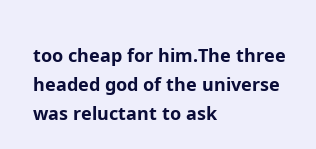too cheap for him.The three headed god of the universe was reluctant to ask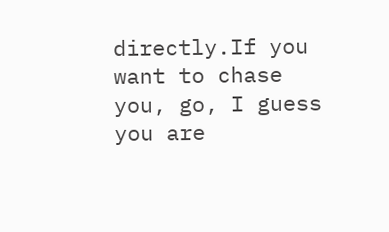directly.If you want to chase you, go, I guess you are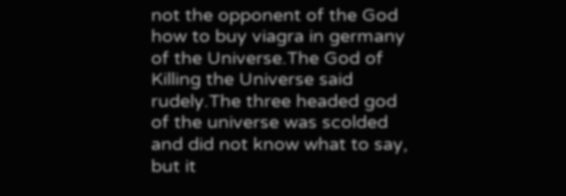not the opponent of the God how to buy viagra in germany of the Universe.The God of Killing the Universe said rudely.The three headed god of the universe was scolded and did not know what to say, but it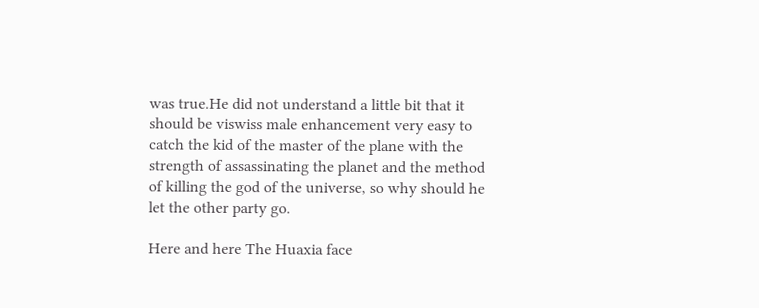was true.He did not understand a little bit that it should be viswiss male enhancement very easy to catch the kid of the master of the plane with the strength of assassinating the planet and the method of killing the god of the universe, so why should he let the other party go.

Here and here The Huaxia face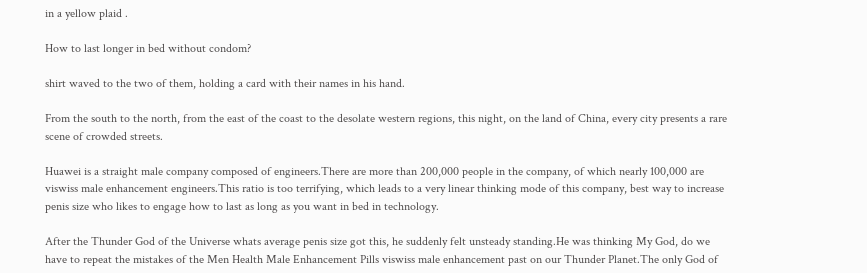in a yellow plaid .

How to last longer in bed without condom?

shirt waved to the two of them, holding a card with their names in his hand.

From the south to the north, from the east of the coast to the desolate western regions, this night, on the land of China, every city presents a rare scene of crowded streets.

Huawei is a straight male company composed of engineers.There are more than 200,000 people in the company, of which nearly 100,000 are viswiss male enhancement engineers.This ratio is too terrifying, which leads to a very linear thinking mode of this company, best way to increase penis size who likes to engage how to last as long as you want in bed in technology.

After the Thunder God of the Universe whats average penis size got this, he suddenly felt unsteady standing.He was thinking My God, do we have to repeat the mistakes of the Men Health Male Enhancement Pills viswiss male enhancement past on our Thunder Planet.The only God of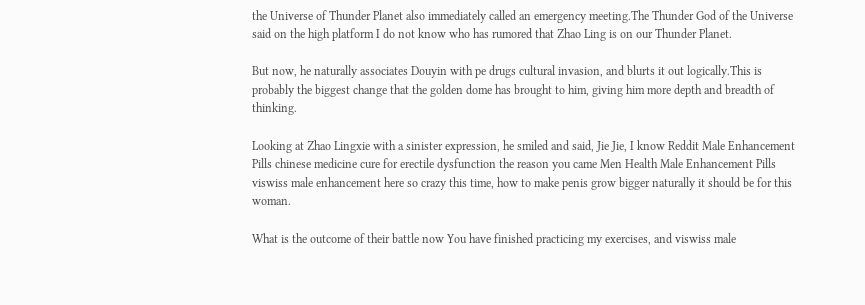the Universe of Thunder Planet also immediately called an emergency meeting.The Thunder God of the Universe said on the high platform I do not know who has rumored that Zhao Ling is on our Thunder Planet.

But now, he naturally associates Douyin with pe drugs cultural invasion, and blurts it out logically.This is probably the biggest change that the golden dome has brought to him, giving him more depth and breadth of thinking.

Looking at Zhao Lingxie with a sinister expression, he smiled and said, Jie Jie, I know Reddit Male Enhancement Pills chinese medicine cure for erectile dysfunction the reason you came Men Health Male Enhancement Pills viswiss male enhancement here so crazy this time, how to make penis grow bigger naturally it should be for this woman.

What is the outcome of their battle now You have finished practicing my exercises, and viswiss male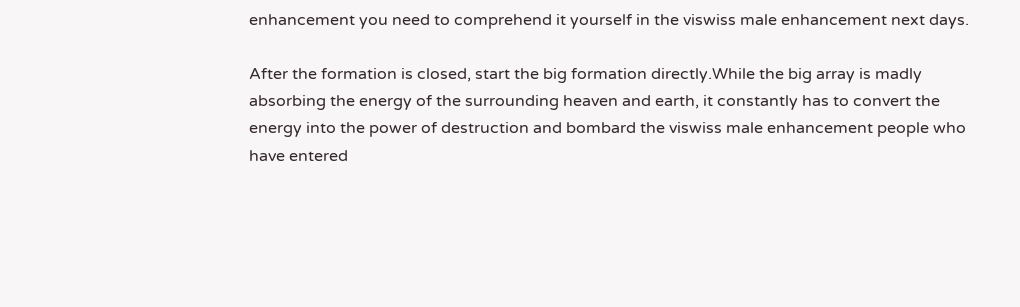enhancement you need to comprehend it yourself in the viswiss male enhancement next days.

After the formation is closed, start the big formation directly.While the big array is madly absorbing the energy of the surrounding heaven and earth, it constantly has to convert the energy into the power of destruction and bombard the viswiss male enhancement people who have entered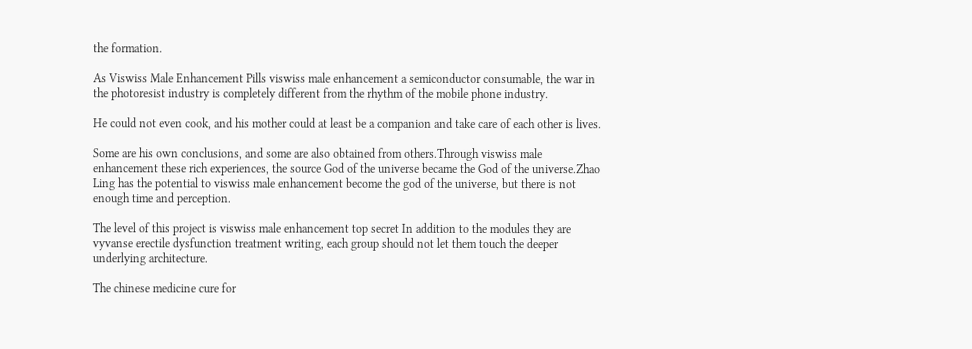the formation.

As Viswiss Male Enhancement Pills viswiss male enhancement a semiconductor consumable, the war in the photoresist industry is completely different from the rhythm of the mobile phone industry.

He could not even cook, and his mother could at least be a companion and take care of each other is lives.

Some are his own conclusions, and some are also obtained from others.Through viswiss male enhancement these rich experiences, the source God of the universe became the God of the universe.Zhao Ling has the potential to viswiss male enhancement become the god of the universe, but there is not enough time and perception.

The level of this project is viswiss male enhancement top secret In addition to the modules they are vyvanse erectile dysfunction treatment writing, each group should not let them touch the deeper underlying architecture.

The chinese medicine cure for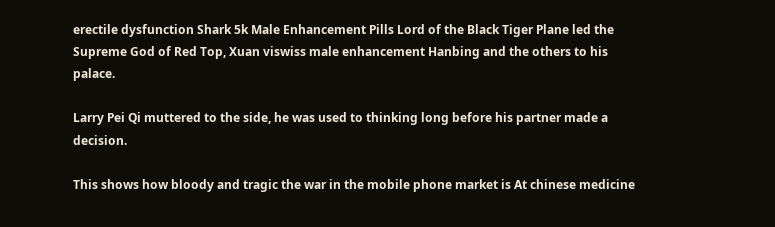erectile dysfunction Shark 5k Male Enhancement Pills Lord of the Black Tiger Plane led the Supreme God of Red Top, Xuan viswiss male enhancement Hanbing and the others to his palace.

Larry Pei Qi muttered to the side, he was used to thinking long before his partner made a decision.

This shows how bloody and tragic the war in the mobile phone market is At chinese medicine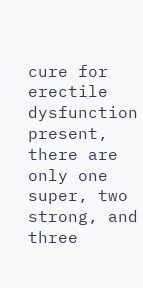cure for erectile dysfunction present, there are only one super, two strong, and three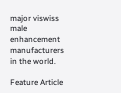major viswiss male enhancement manufacturers in the world.

Feature Article